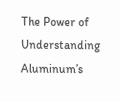The Power of Understanding Aluminum’s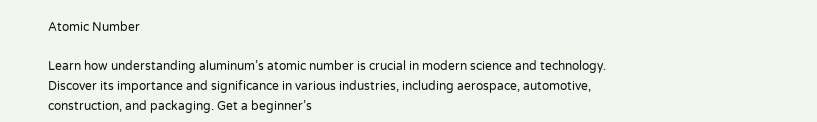Atomic Number

Learn how understanding aluminum’s atomic number is crucial in modern science and technology. Discover its importance and significance in various industries, including aerospace, automotive, construction, and packaging. Get a beginner’s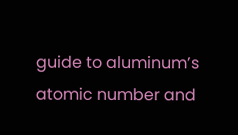guide to aluminum’s atomic number and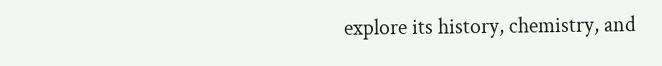explore its history, chemistry, and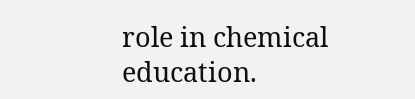role in chemical education.